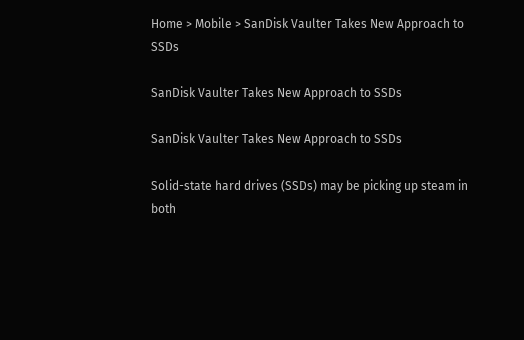Home > Mobile > SanDisk Vaulter Takes New Approach to SSDs

SanDisk Vaulter Takes New Approach to SSDs

SanDisk Vaulter Takes New Approach to SSDs

Solid-state hard drives (SSDs) may be picking up steam in both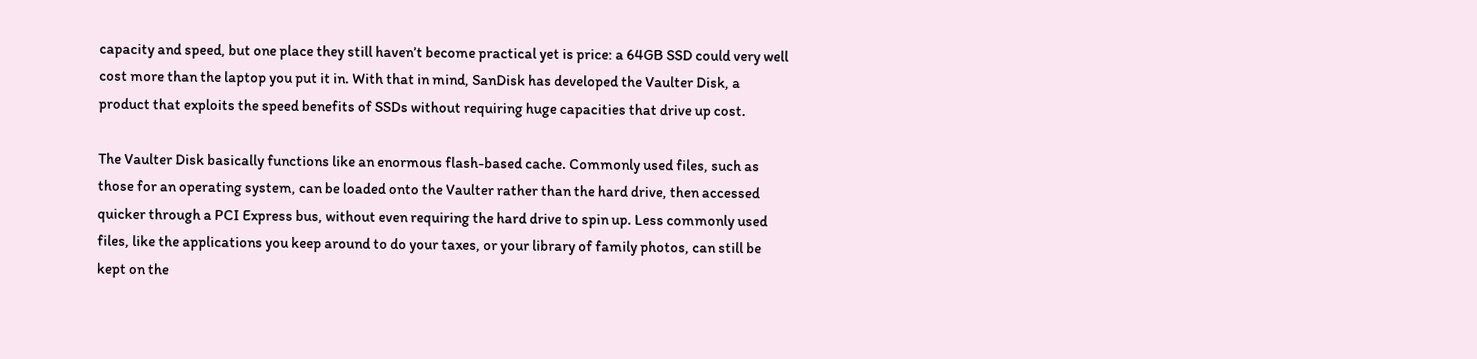capacity and speed, but one place they still haven’t become practical yet is price: a 64GB SSD could very well cost more than the laptop you put it in. With that in mind, SanDisk has developed the Vaulter Disk, a product that exploits the speed benefits of SSDs without requiring huge capacities that drive up cost.

The Vaulter Disk basically functions like an enormous flash-based cache. Commonly used files, such as those for an operating system, can be loaded onto the Vaulter rather than the hard drive, then accessed quicker through a PCI Express bus, without even requiring the hard drive to spin up. Less commonly used files, like the applications you keep around to do your taxes, or your library of family photos, can still be kept on the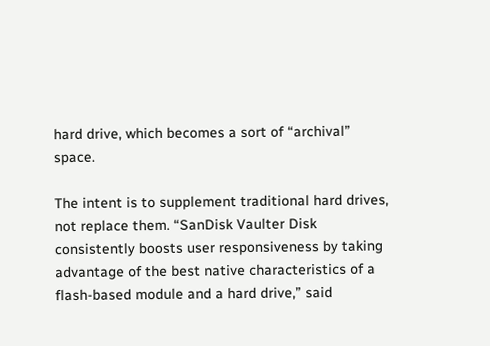hard drive, which becomes a sort of “archival” space.

The intent is to supplement traditional hard drives, not replace them. “SanDisk Vaulter Disk consistently boosts user responsiveness by taking advantage of the best native characteristics of a flash-based module and a hard drive,” said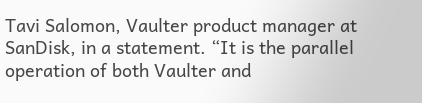Tavi Salomon, Vaulter product manager at SanDisk, in a statement. “It is the parallel operation of both Vaulter and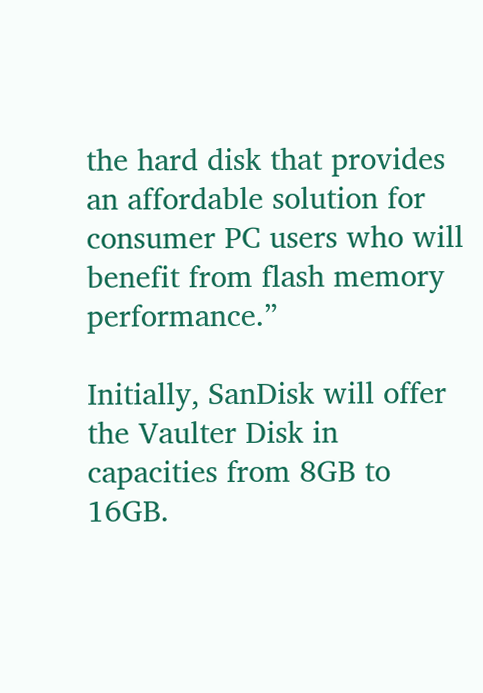the hard disk that provides an affordable solution for consumer PC users who will benefit from flash memory performance.”

Initially, SanDisk will offer the Vaulter Disk in capacities from 8GB to 16GB.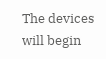The devices will begin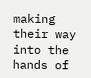making their way into the hands of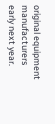original equipment manufacturers early next year.